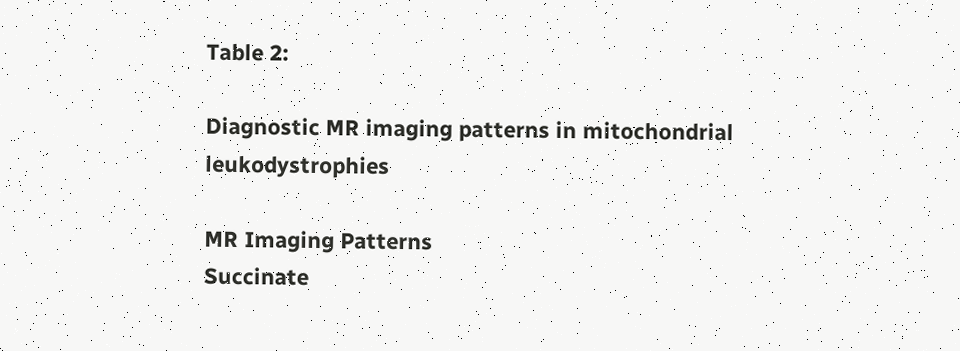Table 2:

Diagnostic MR imaging patterns in mitochondrial leukodystrophies

MR Imaging Patterns
Succinate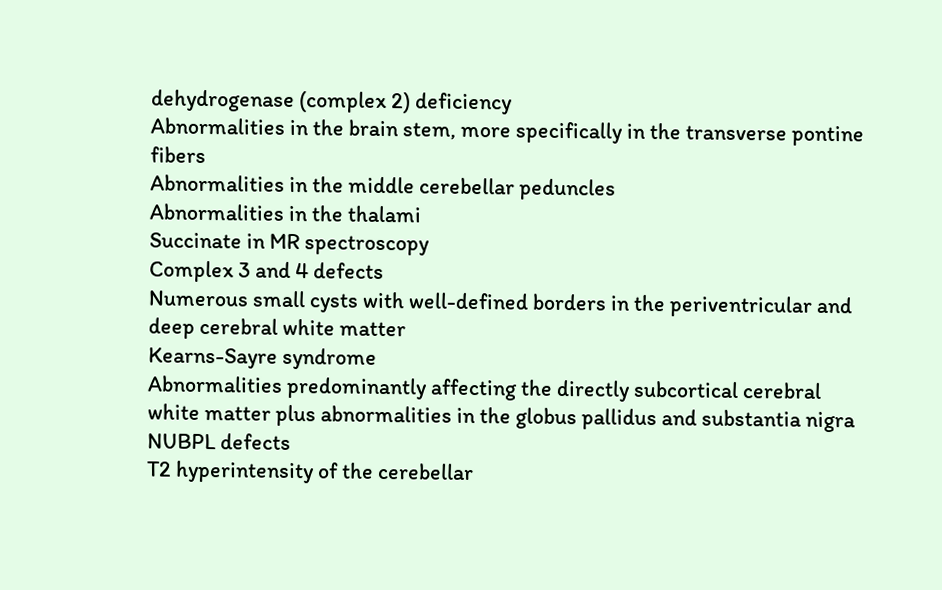dehydrogenase (complex 2) deficiency
Abnormalities in the brain stem, more specifically in the transverse pontine fibers
Abnormalities in the middle cerebellar peduncles
Abnormalities in the thalami
Succinate in MR spectroscopy
Complex 3 and 4 defects
Numerous small cysts with well-defined borders in the periventricular and deep cerebral white matter
Kearns-Sayre syndrome
Abnormalities predominantly affecting the directly subcortical cerebral white matter plus abnormalities in the globus pallidus and substantia nigra
NUBPL defects
T2 hyperintensity of the cerebellar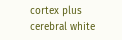cortex plus cerebral white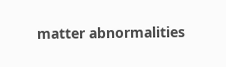matter abnormalities